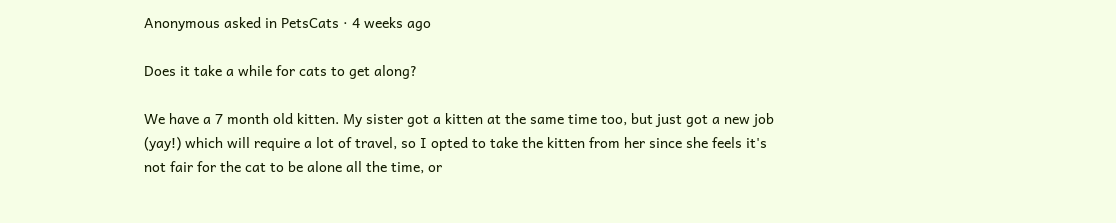Anonymous asked in PetsCats · 4 weeks ago

Does it take a while for cats to get along?

We have a 7 month old kitten. My sister got a kitten at the same time too, but just got a new job (yay!) which will require a lot of travel, so I opted to take the kitten from her since she feels it's not fair for the cat to be alone all the time, or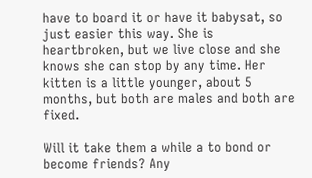have to board it or have it babysat, so just easier this way. She is heartbroken, but we live close and she knows she can stop by any time. Her kitten is a little younger, about 5 months, but both are males and both are fixed.

Will it take them a while a to bond or become friends? Any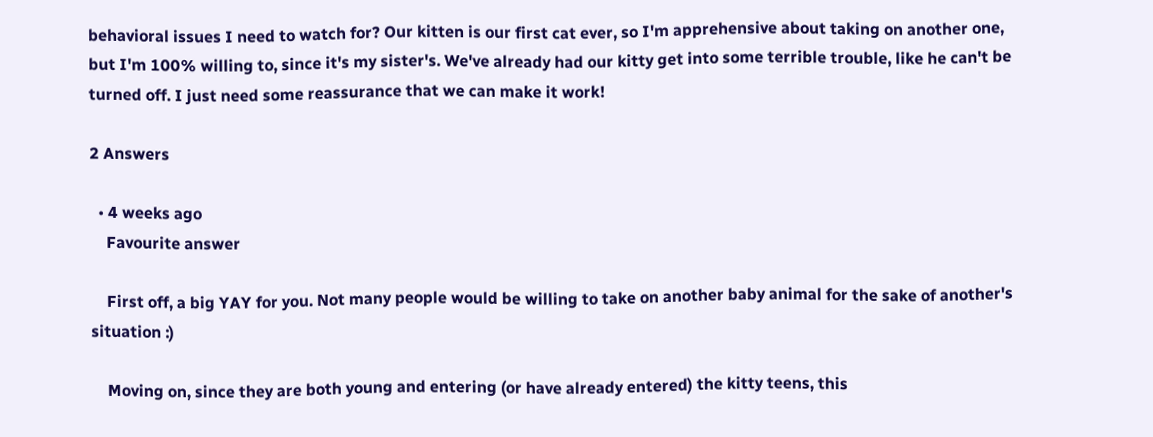behavioral issues I need to watch for? Our kitten is our first cat ever, so I'm apprehensive about taking on another one, but I'm 100% willing to, since it's my sister's. We've already had our kitty get into some terrible trouble, like he can't be turned off. I just need some reassurance that we can make it work!

2 Answers

  • 4 weeks ago
    Favourite answer

    First off, a big YAY for you. Not many people would be willing to take on another baby animal for the sake of another's situation :)

    Moving on, since they are both young and entering (or have already entered) the kitty teens, this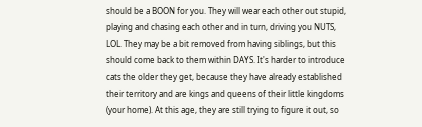should be a BOON for you. They will wear each other out stupid, playing and chasing each other and in turn, driving you NUTS, LOL. They may be a bit removed from having siblings, but this should come back to them within DAYS. It's harder to introduce cats the older they get, because they have already established their territory and are kings and queens of their little kingdoms (your home). At this age, they are still trying to figure it out, so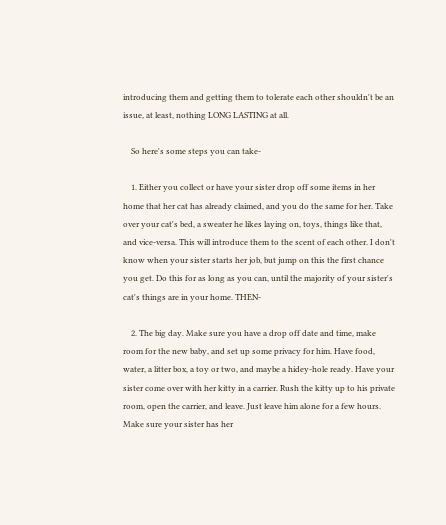introducing them and getting them to tolerate each other shouldn't be an issue, at least, nothing LONG LASTING at all.

    So here's some steps you can take-

    1. Either you collect or have your sister drop off some items in her home that her cat has already claimed, and you do the same for her. Take over your cat's bed, a sweater he likes laying on, toys, things like that, and vice-versa. This will introduce them to the scent of each other. I don't know when your sister starts her job, but jump on this the first chance you get. Do this for as long as you can, until the majority of your sister's cat's things are in your home. THEN-

    2. The big day. Make sure you have a drop off date and time, make room for the new baby, and set up some privacy for him. Have food, water, a litter box, a toy or two, and maybe a hidey-hole ready. Have your sister come over with her kitty in a carrier. Rush the kitty up to his private room, open the carrier, and leave. Just leave him alone for a few hours. Make sure your sister has her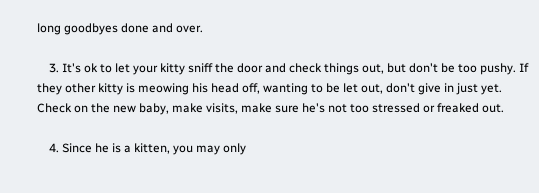long goodbyes done and over.

    3. It's ok to let your kitty sniff the door and check things out, but don't be too pushy. If they other kitty is meowing his head off, wanting to be let out, don't give in just yet. Check on the new baby, make visits, make sure he's not too stressed or freaked out.

    4. Since he is a kitten, you may only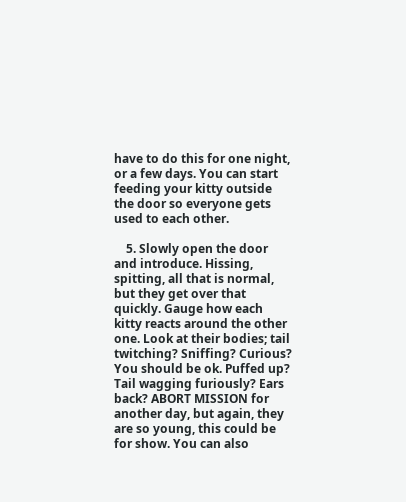have to do this for one night, or a few days. You can start feeding your kitty outside the door so everyone gets used to each other.

    5. Slowly open the door and introduce. Hissing, spitting, all that is normal, but they get over that quickly. Gauge how each kitty reacts around the other one. Look at their bodies; tail twitching? Sniffing? Curious? You should be ok. Puffed up? Tail wagging furiously? Ears back? ABORT MISSION for another day, but again, they are so young, this could be for show. You can also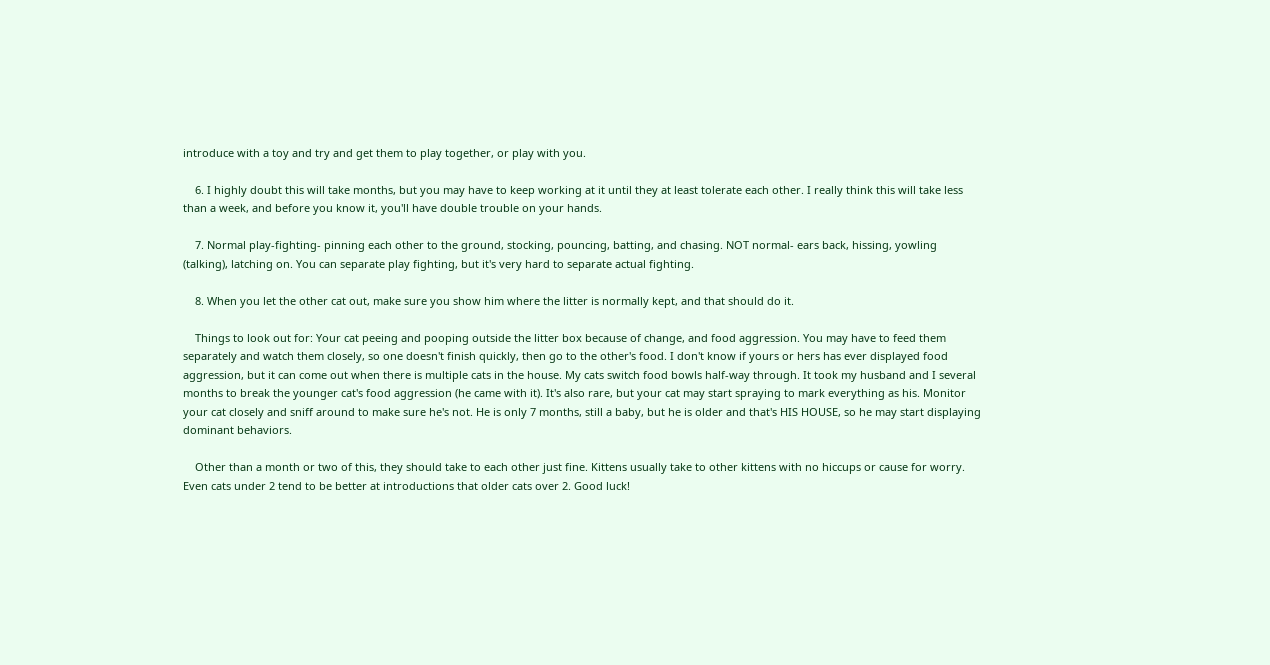introduce with a toy and try and get them to play together, or play with you.

    6. I highly doubt this will take months, but you may have to keep working at it until they at least tolerate each other. I really think this will take less than a week, and before you know it, you'll have double trouble on your hands.

    7. Normal play-fighting- pinning each other to the ground, stocking, pouncing, batting, and chasing. NOT normal- ears back, hissing, yowling (talking), latching on. You can separate play fighting, but it's very hard to separate actual fighting.

    8. When you let the other cat out, make sure you show him where the litter is normally kept, and that should do it.

    Things to look out for: Your cat peeing and pooping outside the litter box because of change, and food aggression. You may have to feed them separately and watch them closely, so one doesn't finish quickly, then go to the other's food. I don't know if yours or hers has ever displayed food aggression, but it can come out when there is multiple cats in the house. My cats switch food bowls half-way through. It took my husband and I several months to break the younger cat's food aggression (he came with it). It's also rare, but your cat may start spraying to mark everything as his. Monitor your cat closely and sniff around to make sure he's not. He is only 7 months, still a baby, but he is older and that's HIS HOUSE, so he may start displaying dominant behaviors.

    Other than a month or two of this, they should take to each other just fine. Kittens usually take to other kittens with no hiccups or cause for worry. Even cats under 2 tend to be better at introductions that older cats over 2. Good luck!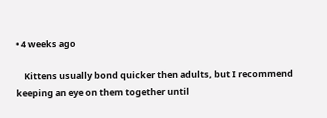• 4 weeks ago

    Kittens usually bond quicker then adults, but I recommend keeping an eye on them together until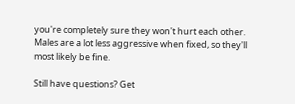you're completely sure they won't hurt each other. Males are a lot less aggressive when fixed, so they'll most likely be fine.

Still have questions? Get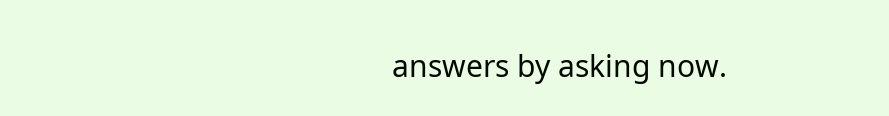answers by asking now.